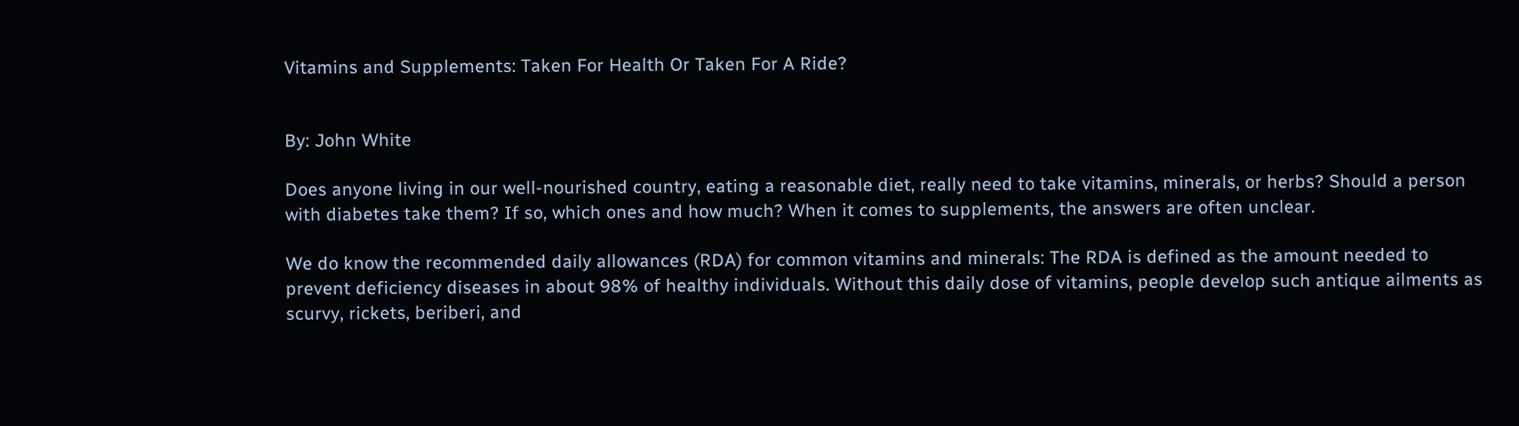Vitamins and Supplements: Taken For Health Or Taken For A Ride?


By: John White

Does anyone living in our well-nourished country, eating a reasonable diet, really need to take vitamins, minerals, or herbs? Should a person with diabetes take them? If so, which ones and how much? When it comes to supplements, the answers are often unclear.

We do know the recommended daily allowances (RDA) for common vitamins and minerals: The RDA is defined as the amount needed to prevent deficiency diseases in about 98% of healthy individuals. Without this daily dose of vitamins, people develop such antique ailments as scurvy, rickets, beriberi, and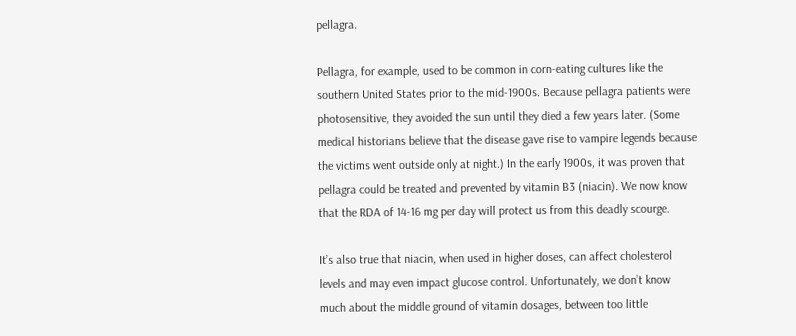pellagra.

Pellagra, for example, used to be common in corn-eating cultures like the southern United States prior to the mid-1900s. Because pellagra patients were photosensitive, they avoided the sun until they died a few years later. (Some medical historians believe that the disease gave rise to vampire legends because the victims went outside only at night.) In the early 1900s, it was proven that pellagra could be treated and prevented by vitamin B3 (niacin). We now know that the RDA of 14-16 mg per day will protect us from this deadly scourge.

It’s also true that niacin, when used in higher doses, can affect cholesterol levels and may even impact glucose control. Unfortunately, we don’t know much about the middle ground of vitamin dosages, between too little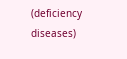(deficiency diseases)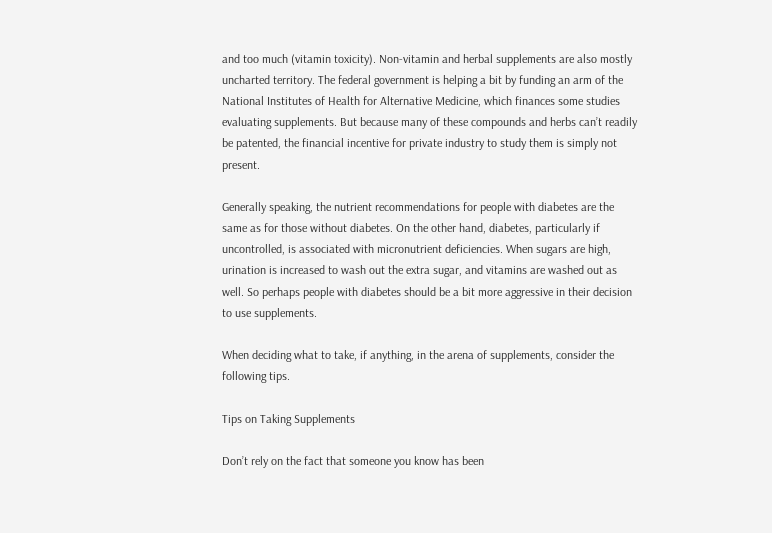and too much (vitamin toxicity). Non-vitamin and herbal supplements are also mostly uncharted territory. The federal government is helping a bit by funding an arm of the National Institutes of Health for Alternative Medicine, which finances some studies evaluating supplements. But because many of these compounds and herbs can’t readily be patented, the financial incentive for private industry to study them is simply not present.

Generally speaking, the nutrient recommendations for people with diabetes are the same as for those without diabetes. On the other hand, diabetes, particularly if uncontrolled, is associated with micronutrient deficiencies. When sugars are high, urination is increased to wash out the extra sugar, and vitamins are washed out as well. So perhaps people with diabetes should be a bit more aggressive in their decision to use supplements.

When deciding what to take, if anything, in the arena of supplements, consider the following tips.

Tips on Taking Supplements

Don’t rely on the fact that someone you know has been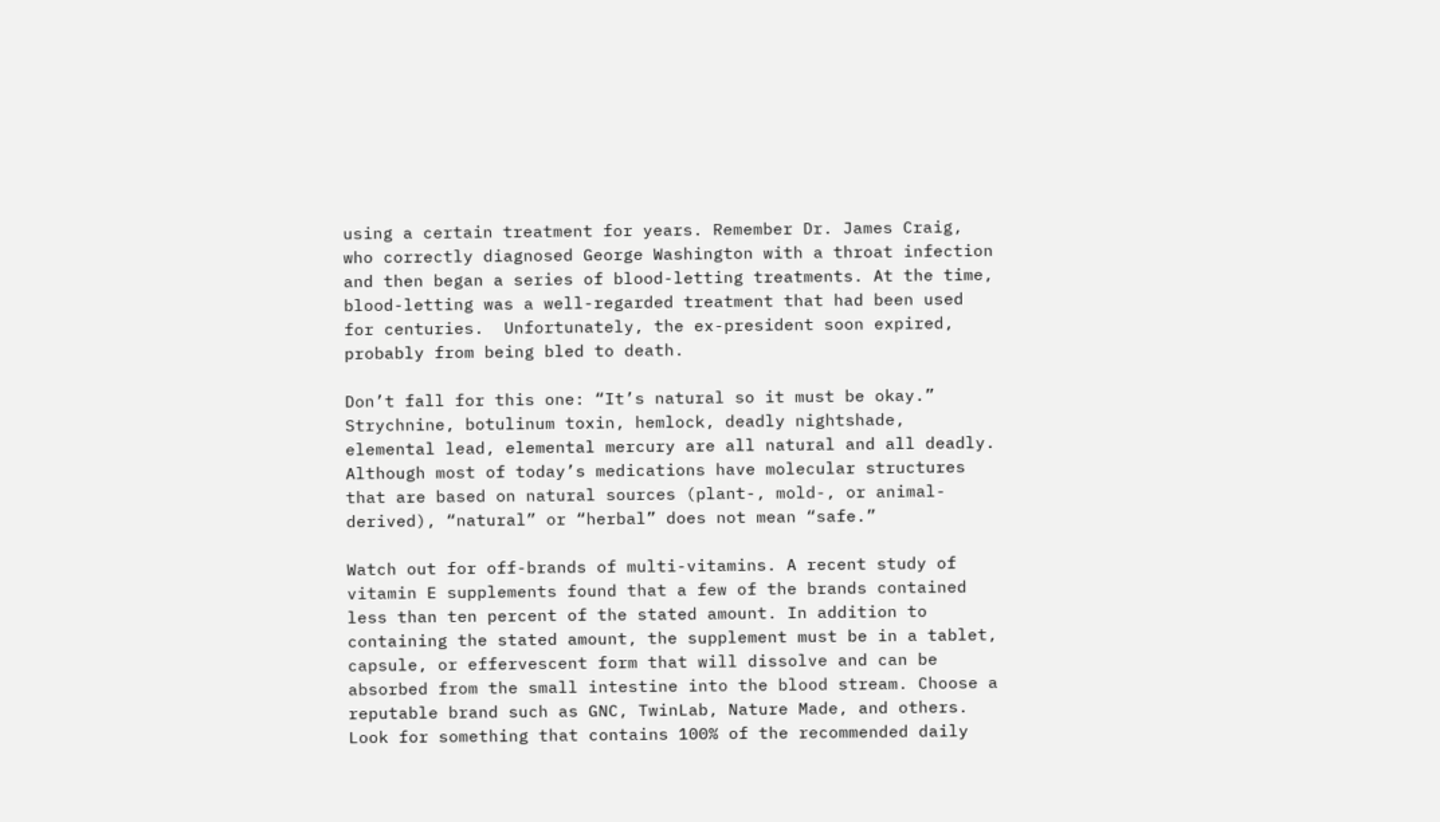using a certain treatment for years. Remember Dr. James Craig, who correctly diagnosed George Washington with a throat infection and then began a series of blood-letting treatments. At the time, blood-letting was a well-regarded treatment that had been used for centuries.  Unfortunately, the ex-president soon expired, probably from being bled to death.

Don’t fall for this one: “It’s natural so it must be okay.” Strychnine, botulinum toxin, hemlock, deadly nightshade, elemental lead, elemental mercury are all natural and all deadly. Although most of today’s medications have molecular structures that are based on natural sources (plant-, mold-, or animal-derived), “natural” or “herbal” does not mean “safe.”

Watch out for off-brands of multi-vitamins. A recent study of vitamin E supplements found that a few of the brands contained less than ten percent of the stated amount. In addition to containing the stated amount, the supplement must be in a tablet, capsule, or effervescent form that will dissolve and can be absorbed from the small intestine into the blood stream. Choose a reputable brand such as GNC, TwinLab, Nature Made, and others. Look for something that contains 100% of the recommended daily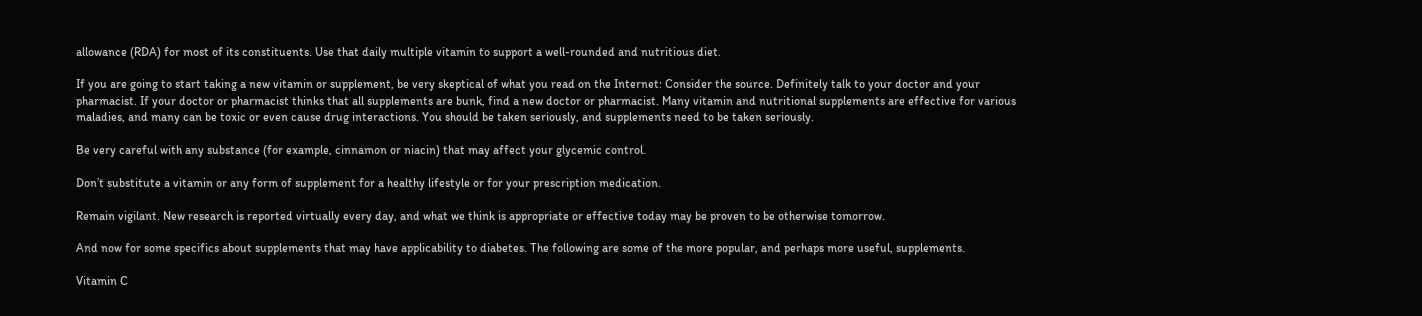allowance (RDA) for most of its constituents. Use that daily multiple vitamin to support a well-rounded and nutritious diet.

If you are going to start taking a new vitamin or supplement, be very skeptical of what you read on the Internet: Consider the source. Definitely talk to your doctor and your pharmacist. If your doctor or pharmacist thinks that all supplements are bunk, find a new doctor or pharmacist. Many vitamin and nutritional supplements are effective for various maladies, and many can be toxic or even cause drug interactions. You should be taken seriously, and supplements need to be taken seriously.

Be very careful with any substance (for example, cinnamon or niacin) that may affect your glycemic control.

Don’t substitute a vitamin or any form of supplement for a healthy lifestyle or for your prescription medication.

Remain vigilant. New research is reported virtually every day, and what we think is appropriate or effective today may be proven to be otherwise tomorrow.

And now for some specifics about supplements that may have applicability to diabetes. The following are some of the more popular, and perhaps more useful, supplements.

Vitamin C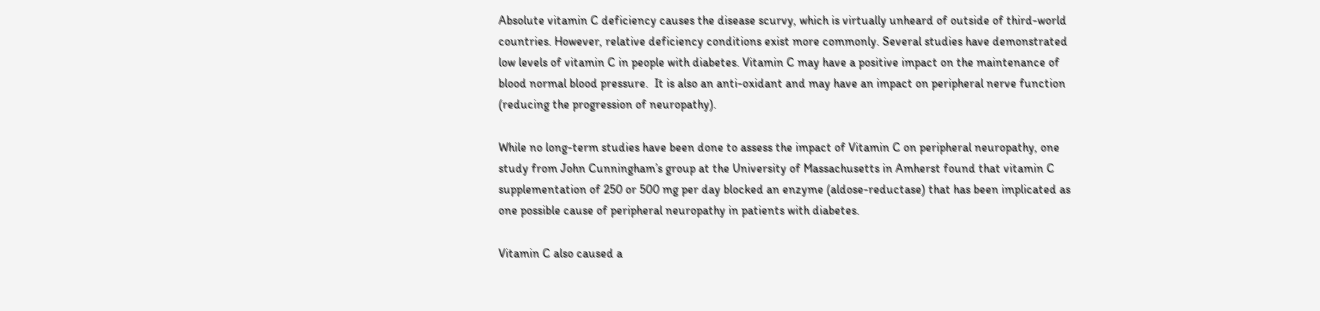Absolute vitamin C deficiency causes the disease scurvy, which is virtually unheard of outside of third-world countries. However, relative deficiency conditions exist more commonly. Several studies have demonstrated low levels of vitamin C in people with diabetes. Vitamin C may have a positive impact on the maintenance of blood normal blood pressure.  It is also an anti-oxidant and may have an impact on peripheral nerve function (reducing the progression of neuropathy).

While no long-term studies have been done to assess the impact of Vitamin C on peripheral neuropathy, one study from John Cunningham’s group at the University of Massachusetts in Amherst found that vitamin C supplementation of 250 or 500 mg per day blocked an enzyme (aldose-reductase) that has been implicated as one possible cause of peripheral neuropathy in patients with diabetes.

Vitamin C also caused a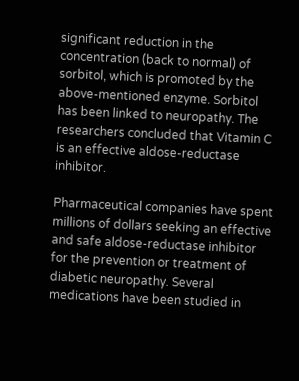significant reduction in the concentration (back to normal) of sorbitol, which is promoted by the above-mentioned enzyme. Sorbitol has been linked to neuropathy. The researchers concluded that Vitamin C is an effective aldose-reductase inhibitor.

Pharmaceutical companies have spent millions of dollars seeking an effective and safe aldose-reductase inhibitor for the prevention or treatment of diabetic neuropathy. Several medications have been studied in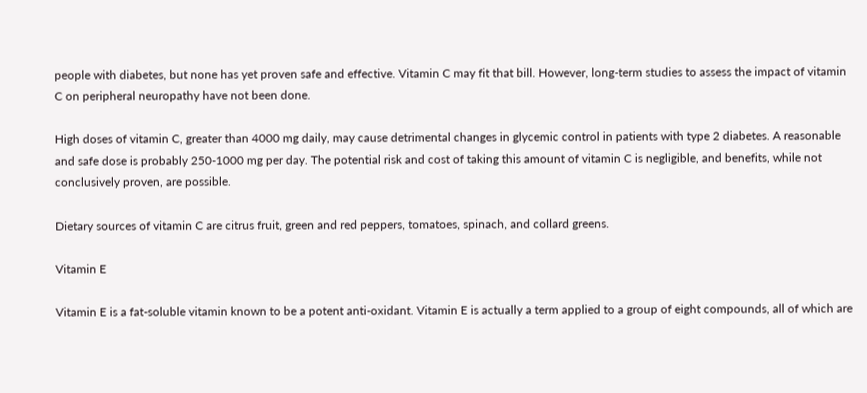people with diabetes, but none has yet proven safe and effective. Vitamin C may fit that bill. However, long-term studies to assess the impact of vitamin C on peripheral neuropathy have not been done.

High doses of vitamin C, greater than 4000 mg daily, may cause detrimental changes in glycemic control in patients with type 2 diabetes. A reasonable and safe dose is probably 250-1000 mg per day. The potential risk and cost of taking this amount of vitamin C is negligible, and benefits, while not conclusively proven, are possible.

Dietary sources of vitamin C are citrus fruit, green and red peppers, tomatoes, spinach, and collard greens.

Vitamin E

Vitamin E is a fat-soluble vitamin known to be a potent anti-oxidant. Vitamin E is actually a term applied to a group of eight compounds, all of which are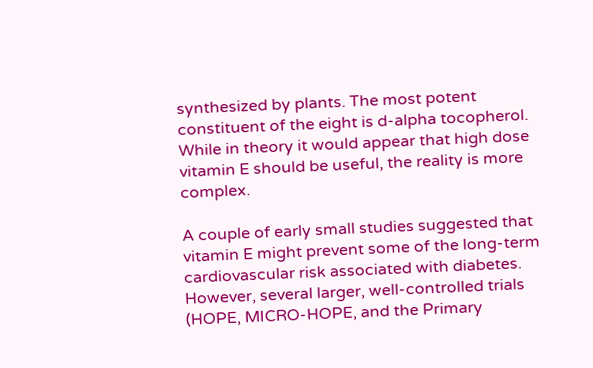synthesized by plants. The most potent constituent of the eight is d-alpha tocopherol. While in theory it would appear that high dose vitamin E should be useful, the reality is more complex.

A couple of early small studies suggested that vitamin E might prevent some of the long-term cardiovascular risk associated with diabetes. However, several larger, well-controlled trials (HOPE, MICRO-HOPE, and the Primary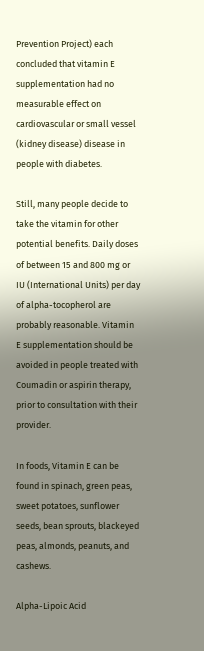Prevention Project) each concluded that vitamin E supplementation had no measurable effect on cardiovascular or small vessel (kidney disease) disease in people with diabetes.

Still, many people decide to take the vitamin for other potential benefits. Daily doses of between 15 and 800 mg or IU (International Units) per day of alpha-tocopherol are probably reasonable. Vitamin E supplementation should be avoided in people treated with Coumadin or aspirin therapy, prior to consultation with their provider.

In foods, Vitamin E can be found in spinach, green peas, sweet potatoes, sunflower seeds, bean sprouts, blackeyed peas, almonds, peanuts, and cashews.

Alpha-Lipoic Acid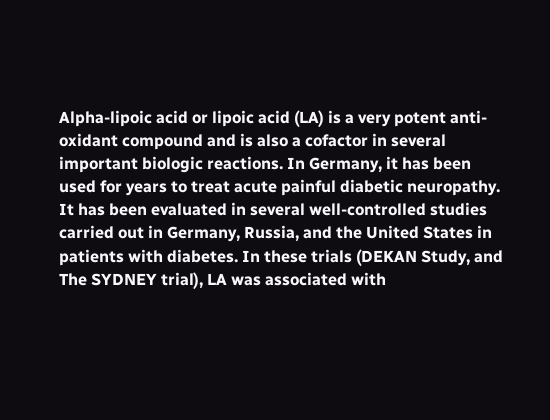Alpha-lipoic acid or lipoic acid (LA) is a very potent anti-oxidant compound and is also a cofactor in several important biologic reactions. In Germany, it has been used for years to treat acute painful diabetic neuropathy. It has been evaluated in several well-controlled studies carried out in Germany, Russia, and the United States in patients with diabetes. In these trials (DEKAN Study, and The SYDNEY trial), LA was associated with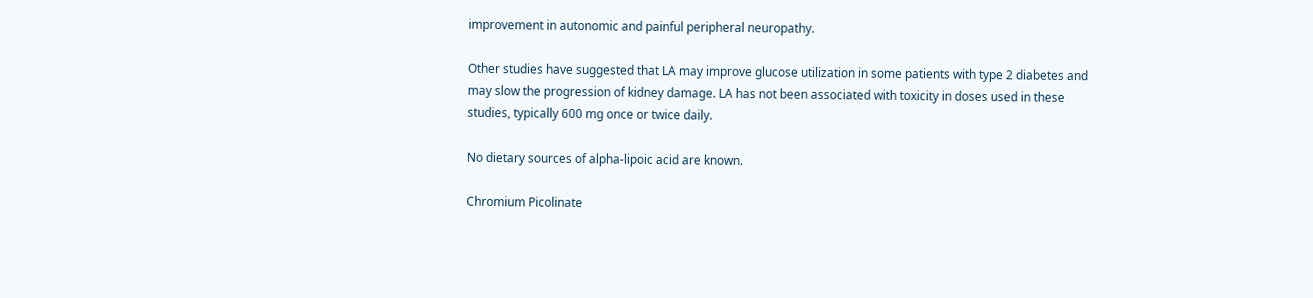improvement in autonomic and painful peripheral neuropathy.

Other studies have suggested that LA may improve glucose utilization in some patients with type 2 diabetes and may slow the progression of kidney damage. LA has not been associated with toxicity in doses used in these studies, typically 600 mg once or twice daily.

No dietary sources of alpha-lipoic acid are known.

Chromium Picolinate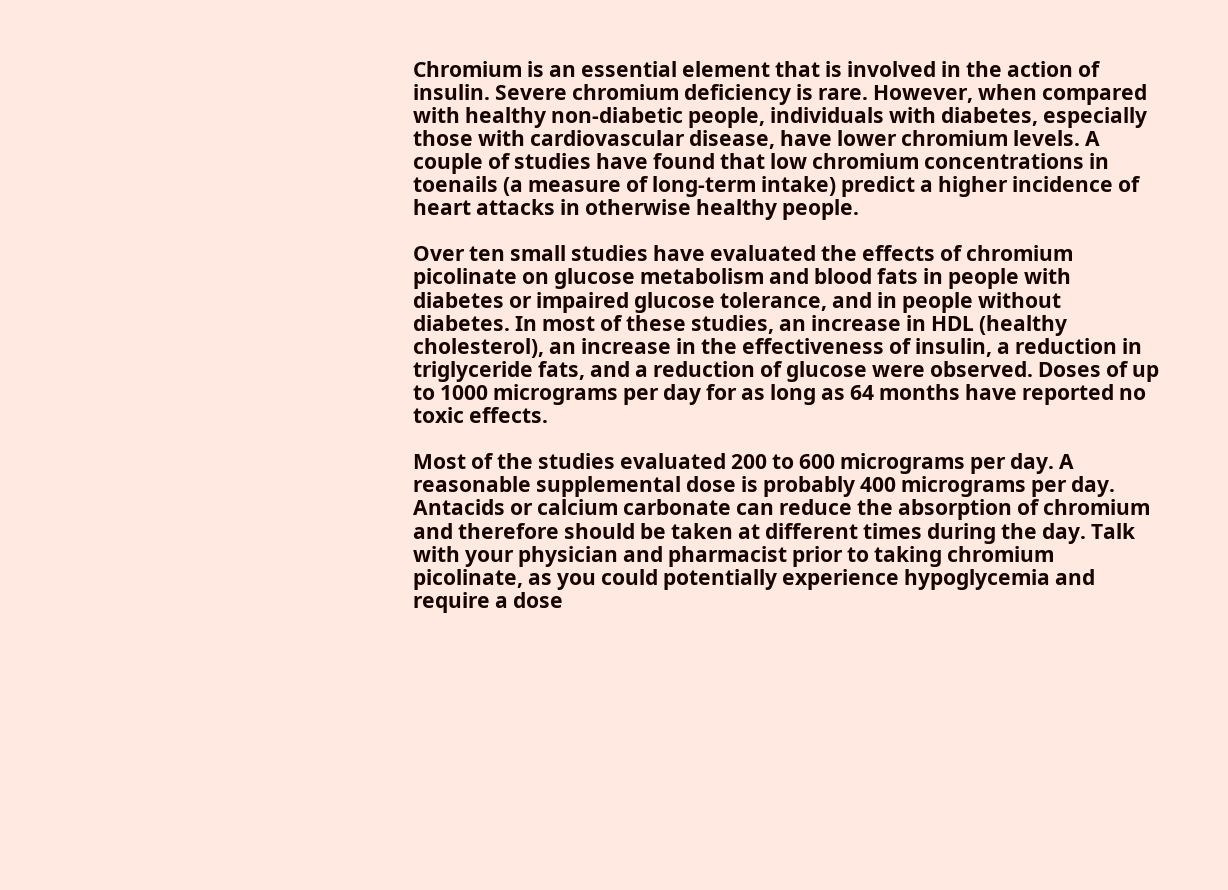Chromium is an essential element that is involved in the action of insulin. Severe chromium deficiency is rare. However, when compared with healthy non-diabetic people, individuals with diabetes, especially those with cardiovascular disease, have lower chromium levels. A couple of studies have found that low chromium concentrations in toenails (a measure of long-term intake) predict a higher incidence of heart attacks in otherwise healthy people.

Over ten small studies have evaluated the effects of chromium picolinate on glucose metabolism and blood fats in people with diabetes or impaired glucose tolerance, and in people without diabetes. In most of these studies, an increase in HDL (healthy cholesterol), an increase in the effectiveness of insulin, a reduction in triglyceride fats, and a reduction of glucose were observed. Doses of up to 1000 micrograms per day for as long as 64 months have reported no toxic effects.

Most of the studies evaluated 200 to 600 micrograms per day. A reasonable supplemental dose is probably 400 micrograms per day. Antacids or calcium carbonate can reduce the absorption of chromium and therefore should be taken at different times during the day. Talk with your physician and pharmacist prior to taking chromium picolinate, as you could potentially experience hypoglycemia and require a dose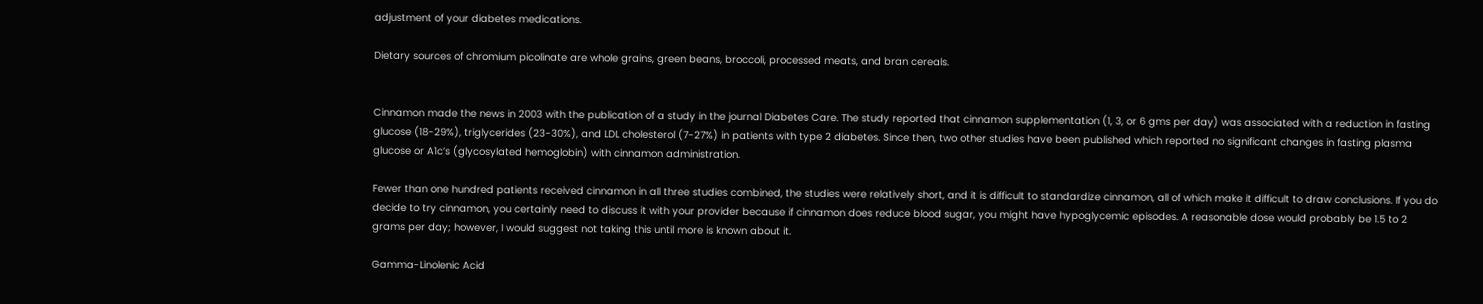adjustment of your diabetes medications.

Dietary sources of chromium picolinate are whole grains, green beans, broccoli, processed meats, and bran cereals.


Cinnamon made the news in 2003 with the publication of a study in the journal Diabetes Care. The study reported that cinnamon supplementation (1, 3, or 6 gms per day) was associated with a reduction in fasting glucose (18-29%), triglycerides (23-30%), and LDL cholesterol (7-27%) in patients with type 2 diabetes. Since then, two other studies have been published which reported no significant changes in fasting plasma glucose or A1c’s (glycosylated hemoglobin) with cinnamon administration.

Fewer than one hundred patients received cinnamon in all three studies combined, the studies were relatively short, and it is difficult to standardize cinnamon, all of which make it difficult to draw conclusions. If you do decide to try cinnamon, you certainly need to discuss it with your provider because if cinnamon does reduce blood sugar, you might have hypoglycemic episodes. A reasonable dose would probably be 1.5 to 2 grams per day; however, I would suggest not taking this until more is known about it.

Gamma-Linolenic Acid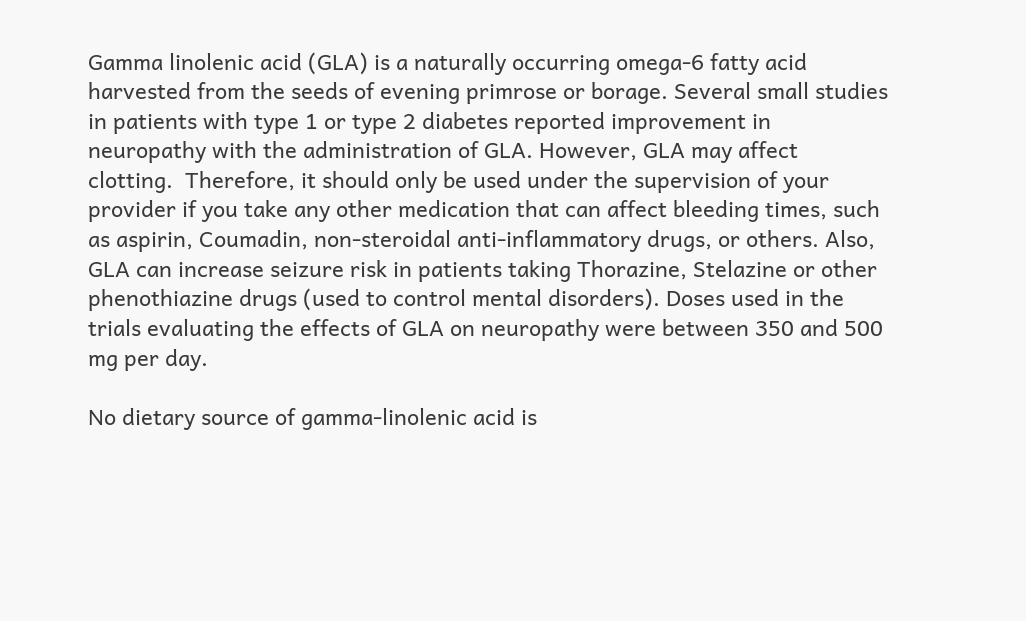Gamma linolenic acid (GLA) is a naturally occurring omega-6 fatty acid harvested from the seeds of evening primrose or borage. Several small studies in patients with type 1 or type 2 diabetes reported improvement in neuropathy with the administration of GLA. However, GLA may affect clotting.  Therefore, it should only be used under the supervision of your provider if you take any other medication that can affect bleeding times, such as aspirin, Coumadin, non-steroidal anti-inflammatory drugs, or others. Also, GLA can increase seizure risk in patients taking Thorazine, Stelazine or other phenothiazine drugs (used to control mental disorders). Doses used in the trials evaluating the effects of GLA on neuropathy were between 350 and 500 mg per day.

No dietary source of gamma-linolenic acid is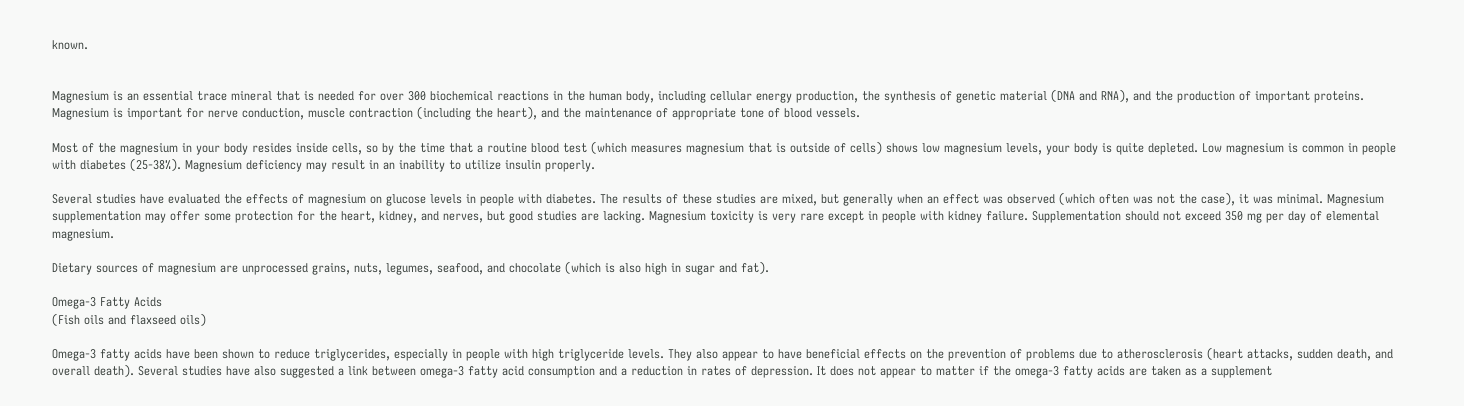known.


Magnesium is an essential trace mineral that is needed for over 300 biochemical reactions in the human body, including cellular energy production, the synthesis of genetic material (DNA and RNA), and the production of important proteins. Magnesium is important for nerve conduction, muscle contraction (including the heart), and the maintenance of appropriate tone of blood vessels.

Most of the magnesium in your body resides inside cells, so by the time that a routine blood test (which measures magnesium that is outside of cells) shows low magnesium levels, your body is quite depleted. Low magnesium is common in people with diabetes (25-38%). Magnesium deficiency may result in an inability to utilize insulin properly.

Several studies have evaluated the effects of magnesium on glucose levels in people with diabetes. The results of these studies are mixed, but generally when an effect was observed (which often was not the case), it was minimal. Magnesium supplementation may offer some protection for the heart, kidney, and nerves, but good studies are lacking. Magnesium toxicity is very rare except in people with kidney failure. Supplementation should not exceed 350 mg per day of elemental magnesium.

Dietary sources of magnesium are unprocessed grains, nuts, legumes, seafood, and chocolate (which is also high in sugar and fat).

Omega-3 Fatty Acids
(Fish oils and flaxseed oils)

Omega-3 fatty acids have been shown to reduce triglycerides, especially in people with high triglyceride levels. They also appear to have beneficial effects on the prevention of problems due to atherosclerosis (heart attacks, sudden death, and overall death). Several studies have also suggested a link between omega-3 fatty acid consumption and a reduction in rates of depression. It does not appear to matter if the omega-3 fatty acids are taken as a supplement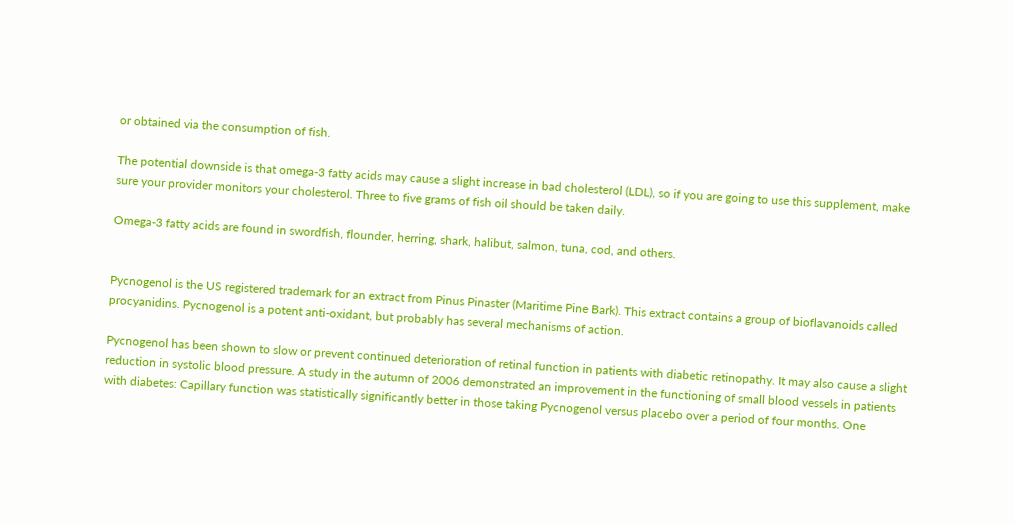or obtained via the consumption of fish.

The potential downside is that omega-3 fatty acids may cause a slight increase in bad cholesterol (LDL), so if you are going to use this supplement, make sure your provider monitors your cholesterol. Three to five grams of fish oil should be taken daily.

Omega-3 fatty acids are found in swordfish, flounder, herring, shark, halibut, salmon, tuna, cod, and others.


Pycnogenol is the US registered trademark for an extract from Pinus Pinaster (Maritime Pine Bark). This extract contains a group of bioflavanoids called procyanidins. Pycnogenol is a potent anti-oxidant, but probably has several mechanisms of action.

Pycnogenol has been shown to slow or prevent continued deterioration of retinal function in patients with diabetic retinopathy. It may also cause a slight reduction in systolic blood pressure. A study in the autumn of 2006 demonstrated an improvement in the functioning of small blood vessels in patients with diabetes: Capillary function was statistically significantly better in those taking Pycnogenol versus placebo over a period of four months. One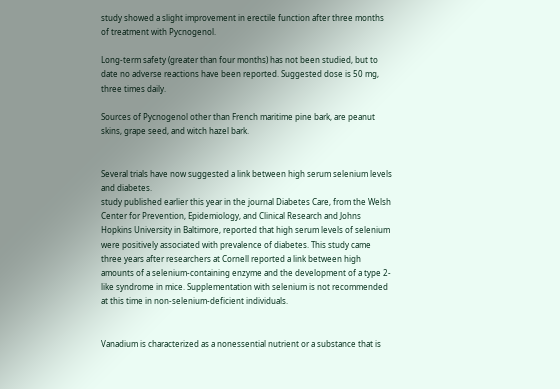study showed a slight improvement in erectile function after three months of treatment with Pycnogenol.

Long-term safety (greater than four months) has not been studied, but to date no adverse reactions have been reported. Suggested dose is 50 mg, three times daily.

Sources of Pycnogenol other than French maritime pine bark, are peanut skins, grape seed, and witch hazel bark.


Several trials have now suggested a link between high serum selenium levels and diabetes.
study published earlier this year in the journal Diabetes Care, from the Welsh Center for Prevention, Epidemiology, and Clinical Research and Johns Hopkins University in Baltimore, reported that high serum levels of selenium were positively associated with prevalence of diabetes. This study came three years after researchers at Cornell reported a link between high amounts of a selenium-containing enzyme and the development of a type 2-like syndrome in mice. Supplementation with selenium is not recommended at this time in non-selenium-deficient individuals.


Vanadium is characterized as a nonessential nutrient or a substance that is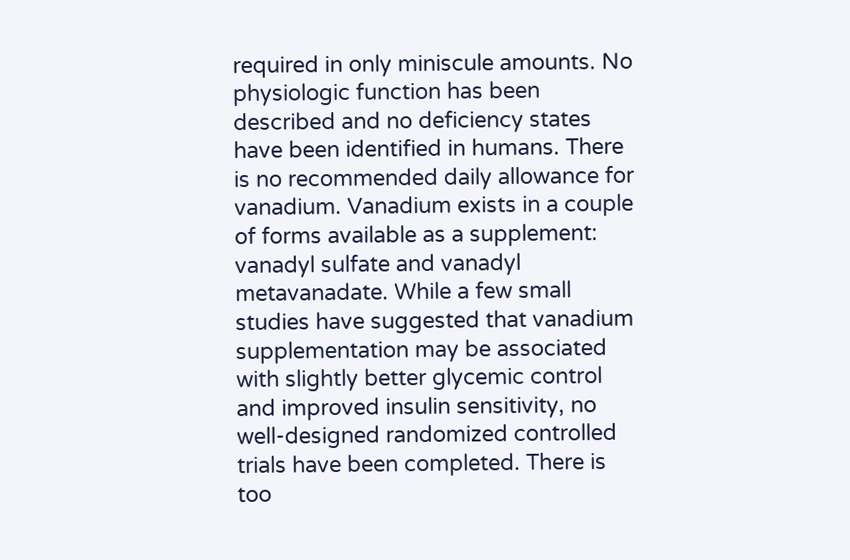required in only miniscule amounts. No physiologic function has been described and no deficiency states have been identified in humans. There is no recommended daily allowance for vanadium. Vanadium exists in a couple of forms available as a supplement:  vanadyl sulfate and vanadyl metavanadate. While a few small studies have suggested that vanadium supplementation may be associated with slightly better glycemic control and improved insulin sensitivity, no well-designed randomized controlled trials have been completed. There is too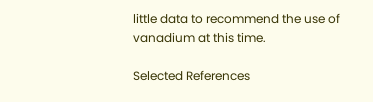little data to recommend the use of vanadium at this time.

Selected References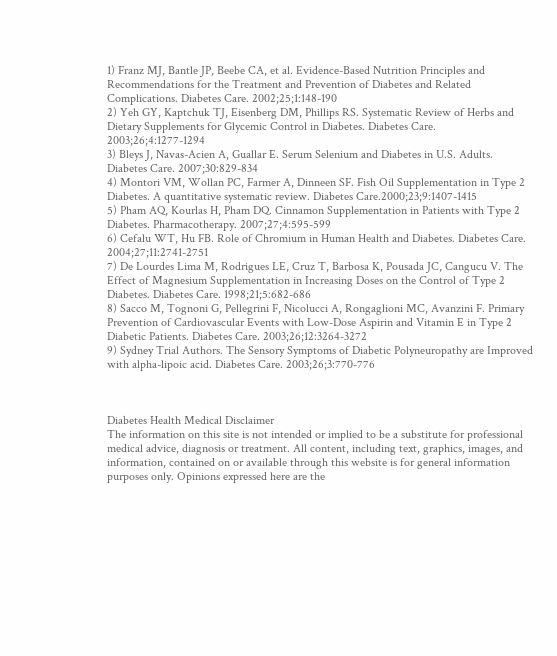1) Franz MJ, Bantle JP, Beebe CA, et al. Evidence-Based Nutrition Principles and Recommendations for the Treatment and Prevention of Diabetes and Related Complications. Diabetes Care. 2002;25;1:148-190
2) Yeh GY, Kaptchuk TJ, Eisenberg DM, Phillips RS. Systematic Review of Herbs and Dietary Supplements for Glycemic Control in Diabetes. Diabetes Care. 2003;26;4:1277-1294
3) Bleys J, Navas-Acien A, Guallar E. Serum Selenium and Diabetes in U.S. Adults. Diabetes Care. 2007;30:829-834
4) Montori VM, Wollan PC, Farmer A, Dinneen SF. Fish Oil Supplementation in Type 2 Diabetes. A quantitative systematic review. Diabetes Care.2000;23;9:1407-1415
5) Pham AQ, Kourlas H, Pham DQ. Cinnamon Supplementation in Patients with Type 2 Diabetes. Pharmacotherapy. 2007;27;4:595-599
6) Cefalu WT, Hu FB. Role of Chromium in Human Health and Diabetes. Diabetes Care. 2004;27;11:2741-2751
7) De Lourdes Lima M, Rodrigues LE, Cruz T, Barbosa K, Pousada JC, Cangucu V. The Effect of Magnesium Supplementation in Increasing Doses on the Control of Type 2 Diabetes. Diabetes Care. 1998;21;5:682-686
8) Sacco M, Tognoni G, Pellegrini F, Nicolucci A, Rongaglioni MC, Avanzini F. Primary Prevention of Cardiovascular Events with Low-Dose Aspirin and Vitamin E in Type 2 Diabetic Patients. Diabetes Care. 2003;26;12:3264-3272
9) Sydney Trial Authors. The Sensory Symptoms of Diabetic Polyneuropathy are Improved with alpha-lipoic acid. Diabetes Care. 2003;26;3:770-776



Diabetes Health Medical Disclaimer
The information on this site is not intended or implied to be a substitute for professional medical advice, diagnosis or treatment. All content, including text, graphics, images, and information, contained on or available through this website is for general information purposes only. Opinions expressed here are the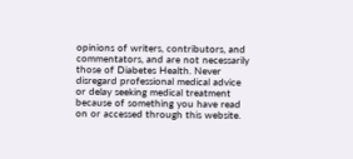opinions of writers, contributors, and commentators, and are not necessarily those of Diabetes Health. Never disregard professional medical advice or delay seeking medical treatment because of something you have read on or accessed through this website.